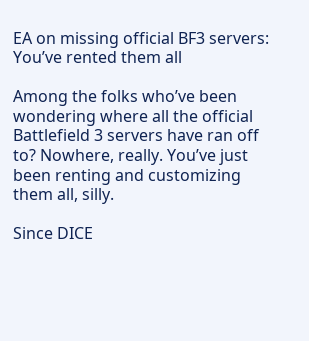EA on missing official BF3 servers: You’ve rented them all

Among the folks who’ve been wondering where all the official Battlefield 3 servers have ran off to? Nowhere, really. You’ve just been renting and customizing them all, silly.

Since DICE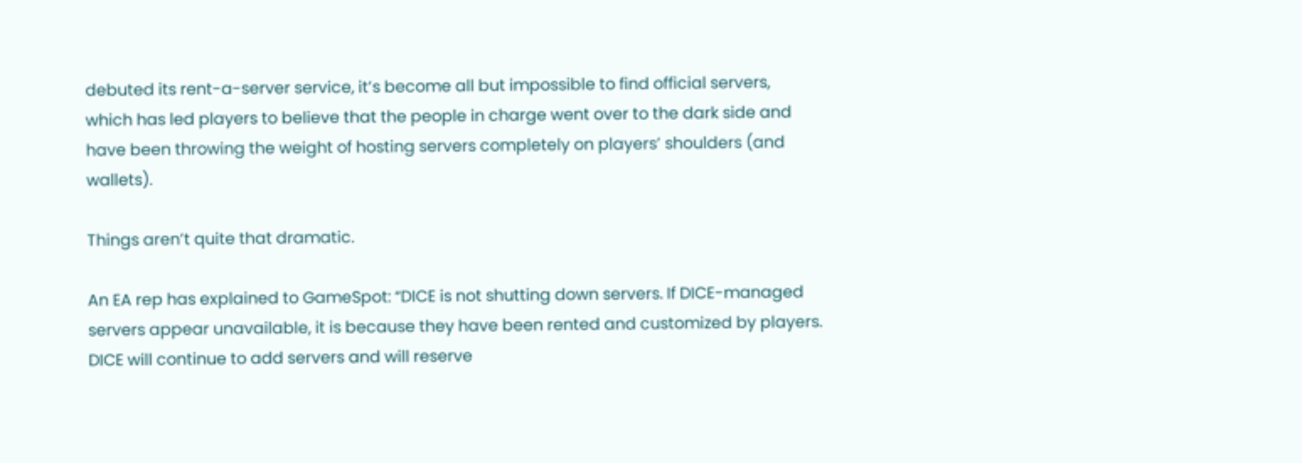debuted its rent-a-server service, it’s become all but impossible to find official servers, which has led players to believe that the people in charge went over to the dark side and have been throwing the weight of hosting servers completely on players’ shoulders (and wallets).

Things aren’t quite that dramatic.

An EA rep has explained to GameSpot: “DICE is not shutting down servers. If DICE-managed servers appear unavailable, it is because they have been rented and customized by players. DICE will continue to add servers and will reserve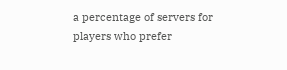a percentage of servers for players who prefer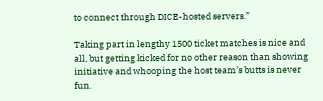to connect through DICE-hosted servers.”

Taking part in lengthy 1500 ticket matches is nice and all, but getting kicked for no other reason than showing initiative and whooping the host team’s butts is never fun.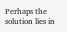Perhaps the solution lies in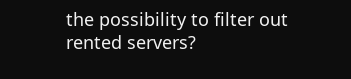the possibility to filter out rented servers?